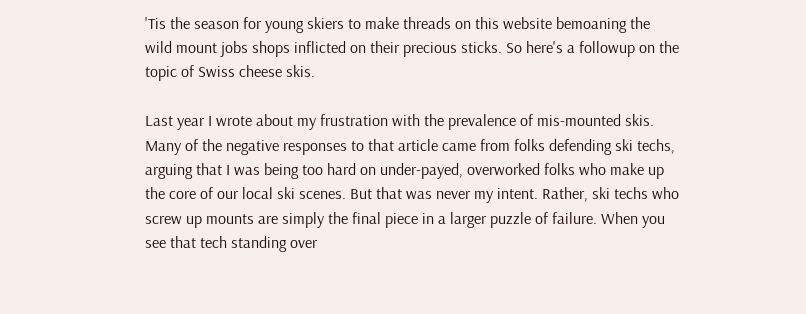'Tis the season for young skiers to make threads on this website bemoaning the wild mount jobs shops inflicted on their precious sticks. So here's a followup on the topic of Swiss cheese skis.

Last year I wrote about my frustration with the prevalence of mis-mounted skis. Many of the negative responses to that article came from folks defending ski techs, arguing that I was being too hard on under-payed, overworked folks who make up the core of our local ski scenes. But that was never my intent. Rather, ski techs who screw up mounts are simply the final piece in a larger puzzle of failure. When you see that tech standing over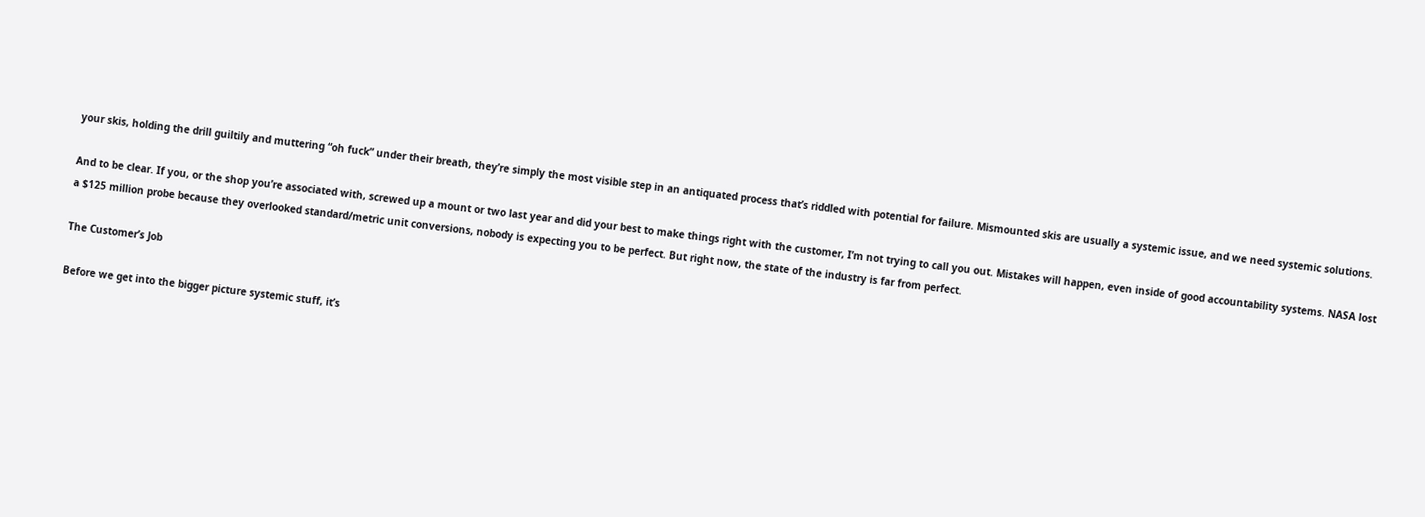your skis, holding the drill guiltily and muttering “oh fuck” under their breath, they’re simply the most visible step in an antiquated process that’s riddled with potential for failure. Mismounted skis are usually a systemic issue, and we need systemic solutions.

And to be clear. If you, or the shop you’re associated with, screwed up a mount or two last year and did your best to make things right with the customer, I’m not trying to call you out. Mistakes will happen, even inside of good accountability systems. NASA lost a $125 million probe because they overlooked standard/metric unit conversions, nobody is expecting you to be perfect. But right now, the state of the industry is far from perfect.

The Customer’s Job

Before we get into the bigger picture systemic stuff, it’s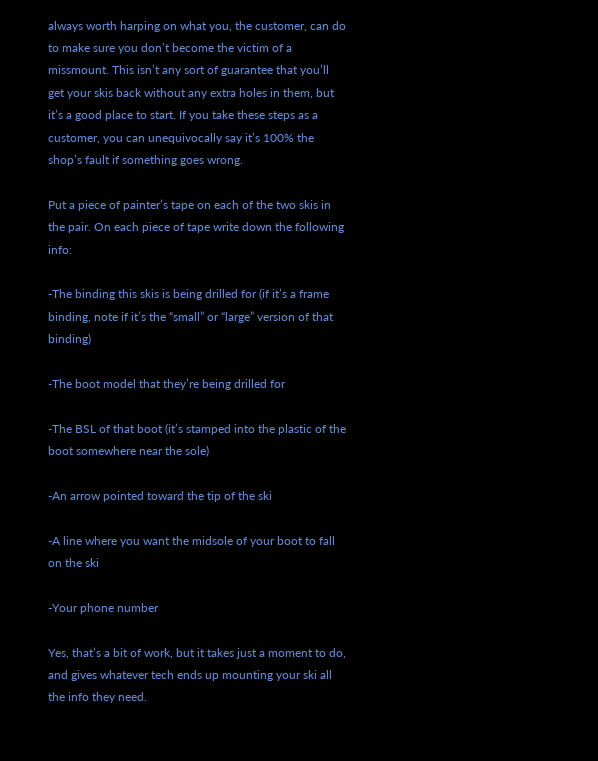always worth harping on what you, the customer, can do to make sure you don’t become the victim of a missmount. This isn’t any sort of guarantee that you’ll get your skis back without any extra holes in them, but it’s a good place to start. If you take these steps as a customer, you can unequivocally say it’s 100% the shop’s fault if something goes wrong.

Put a piece of painter’s tape on each of the two skis in the pair. On each piece of tape write down the following info:

-The binding this skis is being drilled for (if it’s a frame binding, note if it’s the “small” or “large” version of that binding)

-The boot model that they’re being drilled for

-The BSL of that boot (it’s stamped into the plastic of the boot somewhere near the sole)

-An arrow pointed toward the tip of the ski

-A line where you want the midsole of your boot to fall on the ski

-Your phone number

Yes, that’s a bit of work, but it takes just a moment to do, and gives whatever tech ends up mounting your ski all the info they need.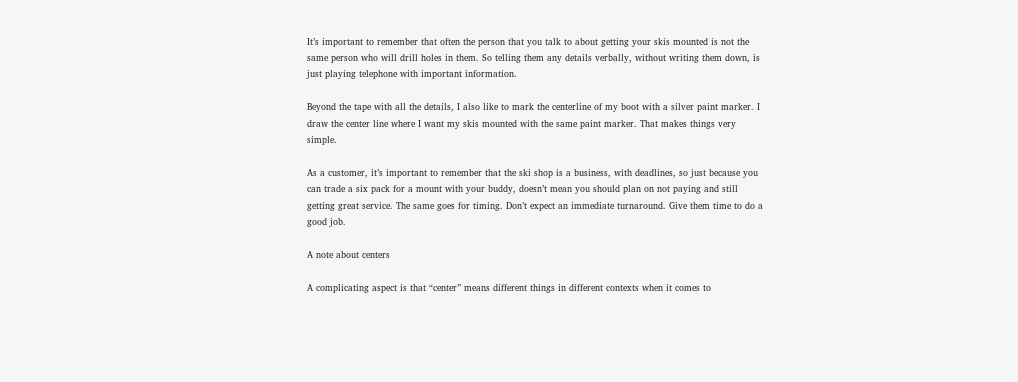It’s important to remember that often the person that you talk to about getting your skis mounted is not the same person who will drill holes in them. So telling them any details verbally, without writing them down, is just playing telephone with important information.

Beyond the tape with all the details, I also like to mark the centerline of my boot with a silver paint marker. I draw the center line where I want my skis mounted with the same paint marker. That makes things very simple.

As a customer, it’s important to remember that the ski shop is a business, with deadlines, so just because you can trade a six pack for a mount with your buddy, doesn’t mean you should plan on not paying and still getting great service. The same goes for timing. Don’t expect an immediate turnaround. Give them time to do a good job.

A note about centers

A complicating aspect is that “center” means different things in different contexts when it comes to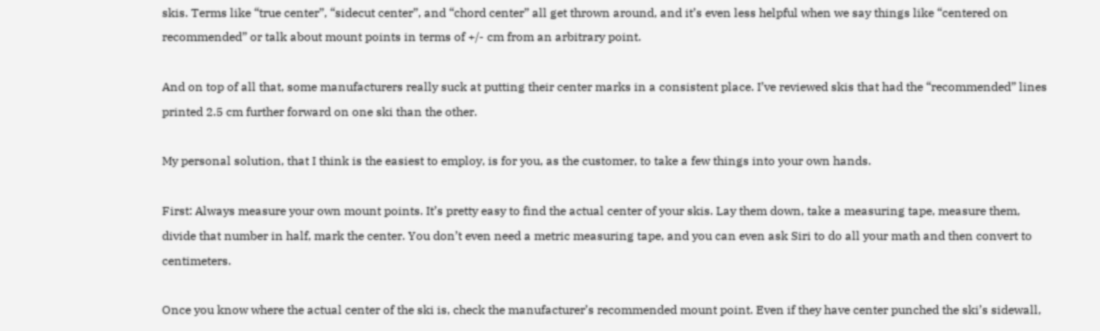skis. Terms like “true center”, “sidecut center”, and “chord center” all get thrown around, and it’s even less helpful when we say things like “centered on recommended” or talk about mount points in terms of +/- cm from an arbitrary point.

And on top of all that, some manufacturers really suck at putting their center marks in a consistent place. I’ve reviewed skis that had the “recommended” lines printed 2.5 cm further forward on one ski than the other.

My personal solution, that I think is the easiest to employ, is for you, as the customer, to take a few things into your own hands.

First: Always measure your own mount points. It’s pretty easy to find the actual center of your skis. Lay them down, take a measuring tape, measure them, divide that number in half, mark the center. You don’t even need a metric measuring tape, and you can even ask Siri to do all your math and then convert to centimeters.

Once you know where the actual center of the ski is, check the manufacturer’s recommended mount point. Even if they have center punched the ski’s sidewall,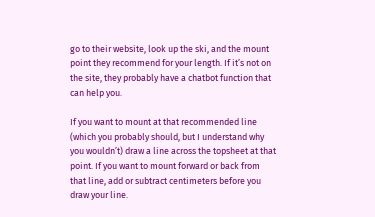go to their website, look up the ski, and the mount point they recommend for your length. If it’s not on the site, they probably have a chatbot function that can help you.

If you want to mount at that recommended line (which you probably should, but I understand why you wouldn’t) draw a line across the topsheet at that point. If you want to mount forward or back from that line, add or subtract centimeters before you draw your line.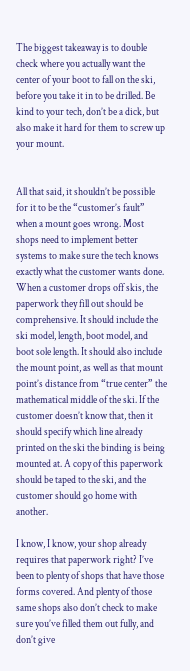The biggest takeaway is to double check where you actually want the center of your boot to fall on the ski, before you take it in to be drilled. Be kind to your tech, don’t be a dick, but also make it hard for them to screw up your mount.


All that said, it shouldn’t be possible for it to be the “customer’s fault” when a mount goes wrong. Most shops need to implement better systems to make sure the tech knows exactly what the customer wants done. When a customer drops off skis, the paperwork they fill out should be comprehensive. It should include the ski model, length, boot model, and boot sole length. It should also include the mount point, as well as that mount point’s distance from “true center” the mathematical middle of the ski. If the customer doesn’t know that, then it should specify which line already printed on the ski the binding is being mounted at. A copy of this paperwork should be taped to the ski, and the customer should go home with another.

I know, I know, your shop already requires that paperwork right? I’ve been to plenty of shops that have those forms covered. And plenty of those same shops also don’t check to make sure you’ve filled them out fully, and don’t give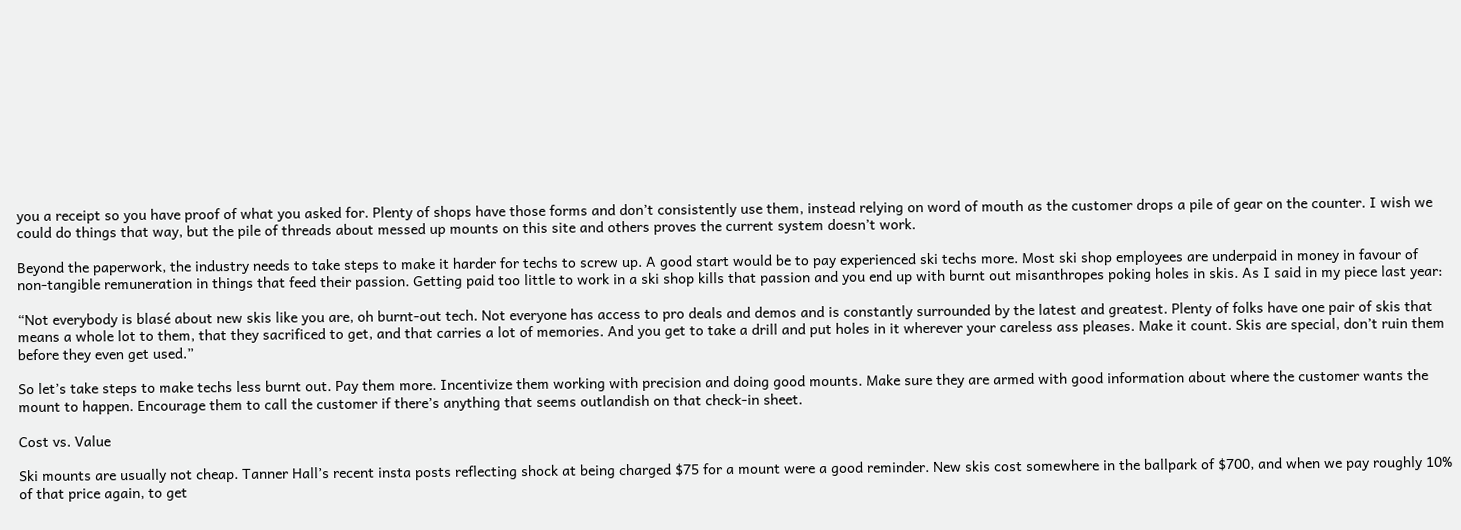you a receipt so you have proof of what you asked for. Plenty of shops have those forms and don’t consistently use them, instead relying on word of mouth as the customer drops a pile of gear on the counter. I wish we could do things that way, but the pile of threads about messed up mounts on this site and others proves the current system doesn’t work.

Beyond the paperwork, the industry needs to take steps to make it harder for techs to screw up. A good start would be to pay experienced ski techs more. Most ski shop employees are underpaid in money in favour of non-tangible remuneration in things that feed their passion. Getting paid too little to work in a ski shop kills that passion and you end up with burnt out misanthropes poking holes in skis. As I said in my piece last year:

“Not everybody is blasé about new skis like you are, oh burnt-out tech. Not everyone has access to pro deals and demos and is constantly surrounded by the latest and greatest. Plenty of folks have one pair of skis that means a whole lot to them, that they sacrificed to get, and that carries a lot of memories. And you get to take a drill and put holes in it wherever your careless ass pleases. Make it count. Skis are special, don’t ruin them before they even get used.”

So let’s take steps to make techs less burnt out. Pay them more. Incentivize them working with precision and doing good mounts. Make sure they are armed with good information about where the customer wants the mount to happen. Encourage them to call the customer if there’s anything that seems outlandish on that check-in sheet.

Cost vs. Value

Ski mounts are usually not cheap. Tanner Hall’s recent insta posts reflecting shock at being charged $75 for a mount were a good reminder. New skis cost somewhere in the ballpark of $700, and when we pay roughly 10% of that price again, to get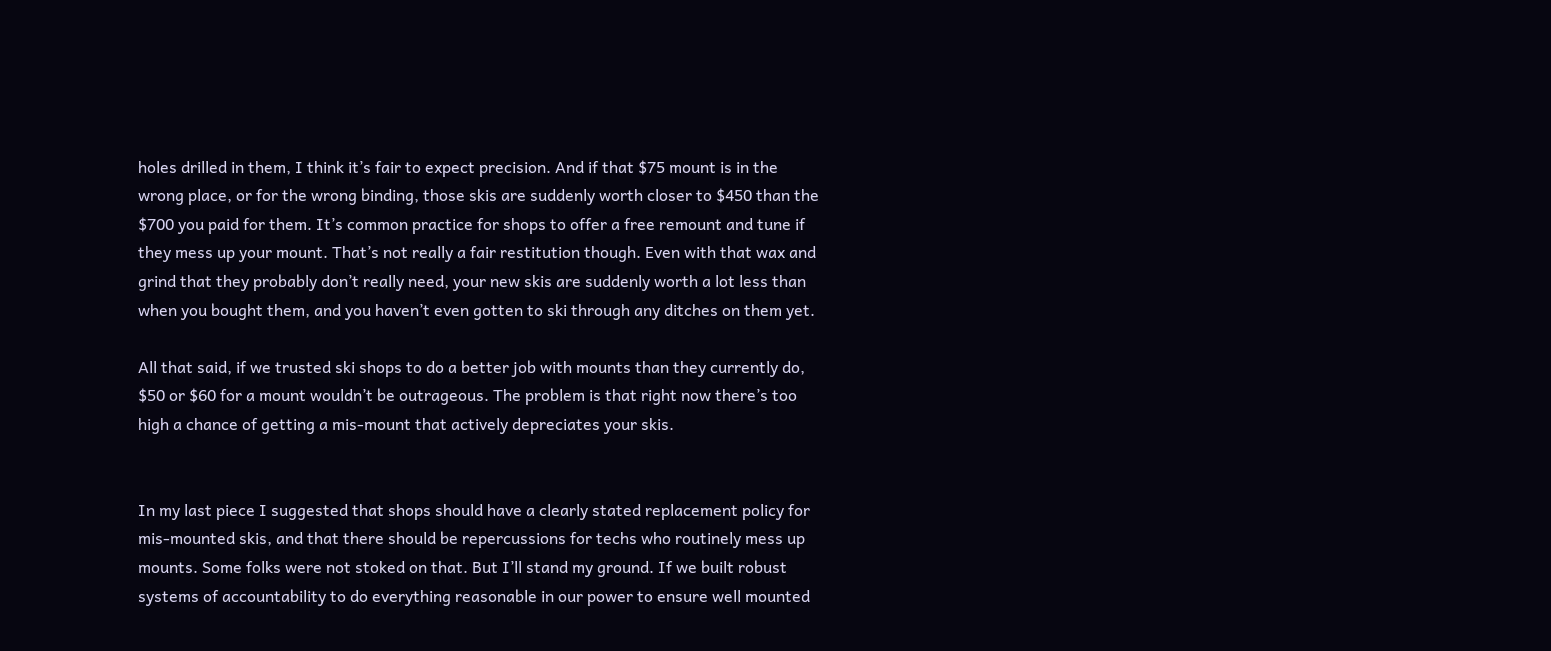holes drilled in them, I think it’s fair to expect precision. And if that $75 mount is in the wrong place, or for the wrong binding, those skis are suddenly worth closer to $450 than the $700 you paid for them. It’s common practice for shops to offer a free remount and tune if they mess up your mount. That’s not really a fair restitution though. Even with that wax and grind that they probably don’t really need, your new skis are suddenly worth a lot less than when you bought them, and you haven’t even gotten to ski through any ditches on them yet.

All that said, if we trusted ski shops to do a better job with mounts than they currently do, $50 or $60 for a mount wouldn’t be outrageous. The problem is that right now there’s too high a chance of getting a mis-mount that actively depreciates your skis.


In my last piece I suggested that shops should have a clearly stated replacement policy for mis-mounted skis, and that there should be repercussions for techs who routinely mess up mounts. Some folks were not stoked on that. But I’ll stand my ground. If we built robust systems of accountability to do everything reasonable in our power to ensure well mounted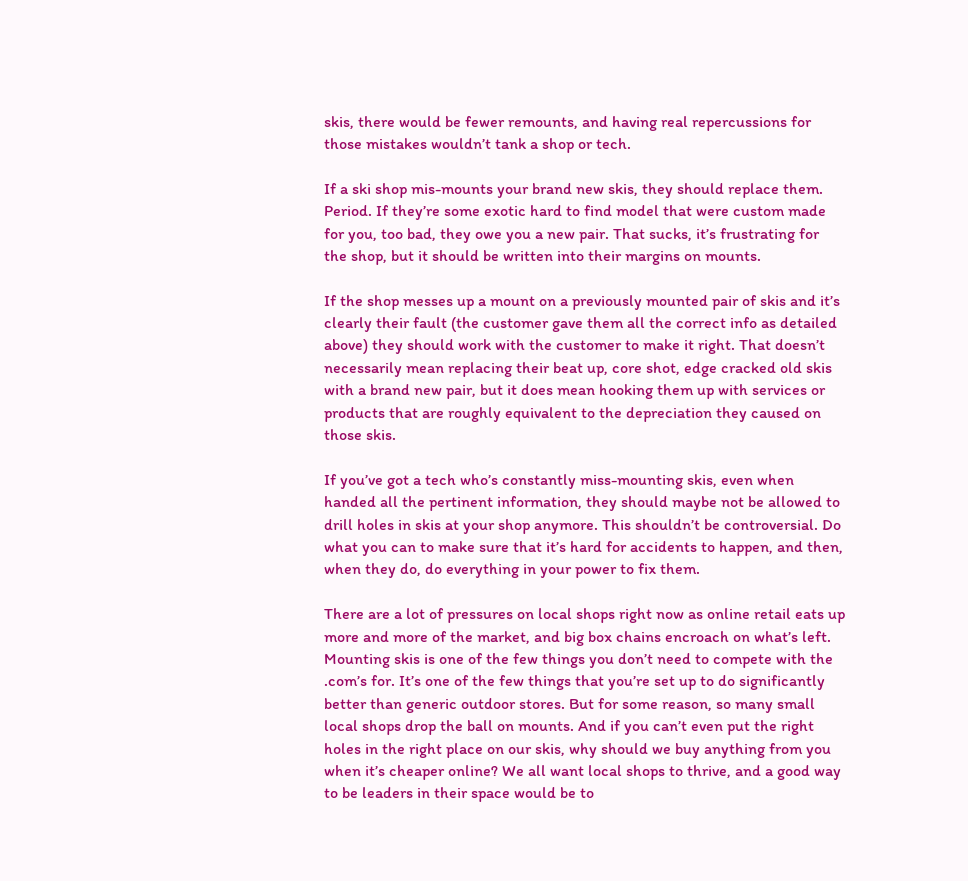skis, there would be fewer remounts, and having real repercussions for those mistakes wouldn’t tank a shop or tech.

If a ski shop mis-mounts your brand new skis, they should replace them. Period. If they’re some exotic hard to find model that were custom made for you, too bad, they owe you a new pair. That sucks, it’s frustrating for the shop, but it should be written into their margins on mounts.

If the shop messes up a mount on a previously mounted pair of skis and it’s clearly their fault (the customer gave them all the correct info as detailed above) they should work with the customer to make it right. That doesn’t necessarily mean replacing their beat up, core shot, edge cracked old skis with a brand new pair, but it does mean hooking them up with services or products that are roughly equivalent to the depreciation they caused on those skis.

If you’ve got a tech who’s constantly miss-mounting skis, even when handed all the pertinent information, they should maybe not be allowed to drill holes in skis at your shop anymore. This shouldn’t be controversial. Do what you can to make sure that it’s hard for accidents to happen, and then, when they do, do everything in your power to fix them.

There are a lot of pressures on local shops right now as online retail eats up more and more of the market, and big box chains encroach on what’s left. Mounting skis is one of the few things you don’t need to compete with the .com’s for. It’s one of the few things that you’re set up to do significantly better than generic outdoor stores. But for some reason, so many small local shops drop the ball on mounts. And if you can’t even put the right holes in the right place on our skis, why should we buy anything from you when it’s cheaper online? We all want local shops to thrive, and a good way to be leaders in their space would be to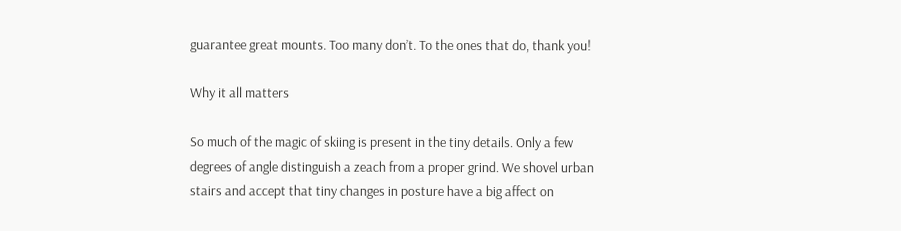guarantee great mounts. Too many don’t. To the ones that do, thank you!

Why it all matters

So much of the magic of skiing is present in the tiny details. Only a few degrees of angle distinguish a zeach from a proper grind. We shovel urban stairs and accept that tiny changes in posture have a big affect on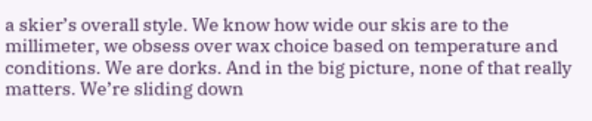a skier’s overall style. We know how wide our skis are to the millimeter, we obsess over wax choice based on temperature and conditions. We are dorks. And in the big picture, none of that really matters. We’re sliding down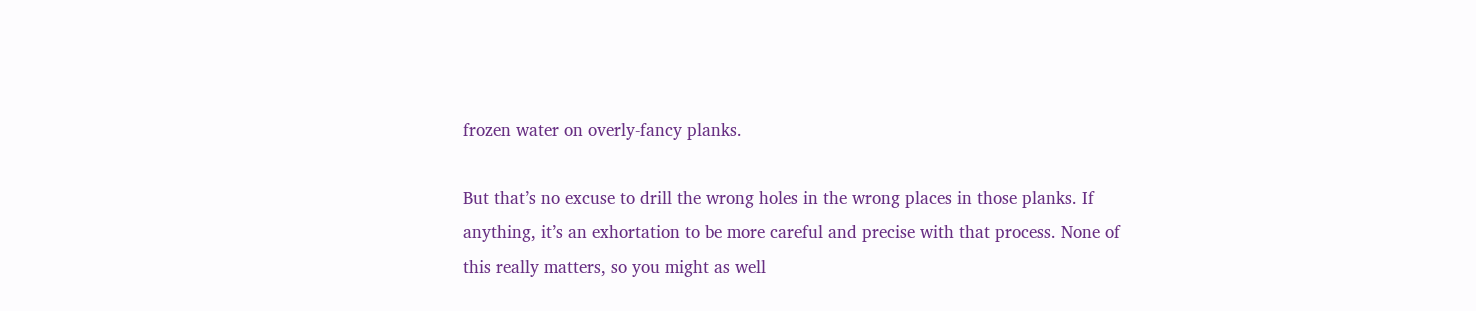frozen water on overly-fancy planks.

But that’s no excuse to drill the wrong holes in the wrong places in those planks. If anything, it’s an exhortation to be more careful and precise with that process. None of this really matters, so you might as well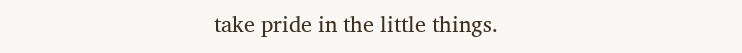take pride in the little things.